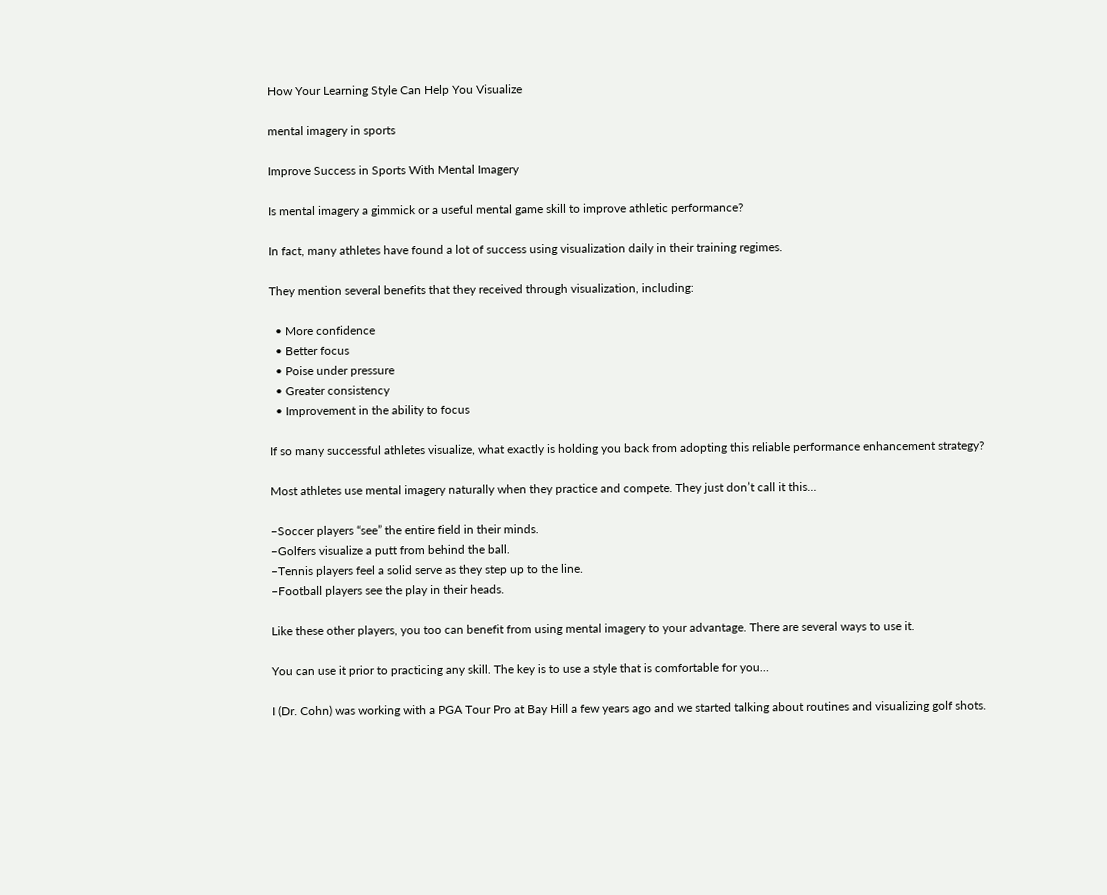How Your Learning Style Can Help You Visualize

mental imagery in sports

Improve Success in Sports With Mental Imagery

Is mental imagery a gimmick or a useful mental game skill to improve athletic performance?

In fact, many athletes have found a lot of success using visualization daily in their training regimes.

They mention several benefits that they received through visualization, including:

  • More confidence
  • Better focus
  • Poise under pressure
  • Greater consistency
  • Improvement in the ability to focus

If so many successful athletes visualize, what exactly is holding you back from adopting this reliable performance enhancement strategy?

Most athletes use mental imagery naturally when they practice and compete. They just don’t call it this…

–Soccer players “see” the entire field in their minds.
–Golfers visualize a putt from behind the ball.
–Tennis players feel a solid serve as they step up to the line.
–Football players see the play in their heads.

Like these other players, you too can benefit from using mental imagery to your advantage. There are several ways to use it.

You can use it prior to practicing any skill. The key is to use a style that is comfortable for you…

I (Dr. Cohn) was working with a PGA Tour Pro at Bay Hill a few years ago and we started talking about routines and visualizing golf shots.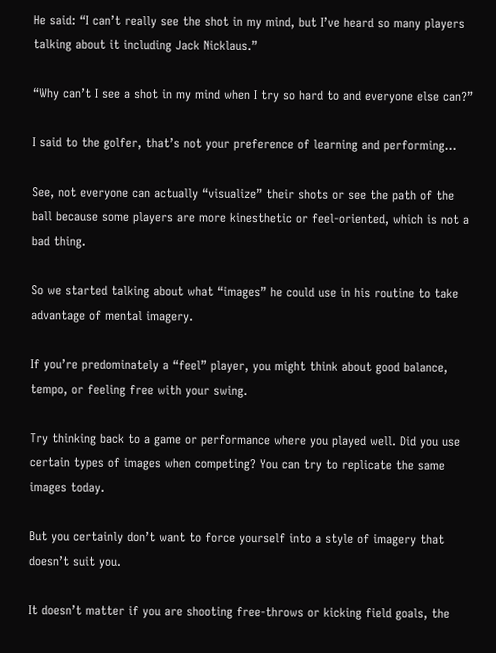He said: “I can’t really see the shot in my mind, but I’ve heard so many players talking about it including Jack Nicklaus.”

“Why can’t I see a shot in my mind when I try so hard to and everyone else can?”

I said to the golfer, that’s not your preference of learning and performing…

See, not everyone can actually “visualize” their shots or see the path of the ball because some players are more kinesthetic or feel-oriented, which is not a bad thing.

So we started talking about what “images” he could use in his routine to take advantage of mental imagery.

If you’re predominately a “feel” player, you might think about good balance, tempo, or feeling free with your swing.

Try thinking back to a game or performance where you played well. Did you use certain types of images when competing? You can try to replicate the same images today.

But you certainly don’t want to force yourself into a style of imagery that doesn’t suit you.

It doesn’t matter if you are shooting free-throws or kicking field goals, the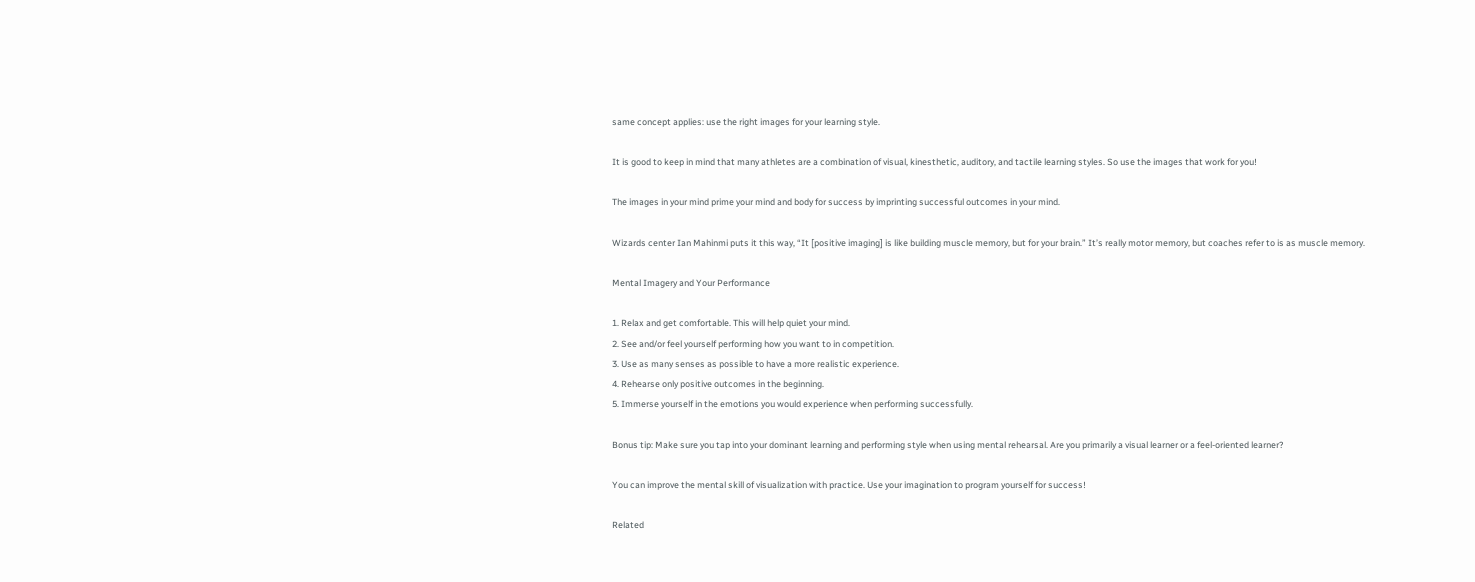same concept applies: use the right images for your learning style.

It is good to keep in mind that many athletes are a combination of visual, kinesthetic, auditory, and tactile learning styles. So use the images that work for you!

The images in your mind prime your mind and body for success by imprinting successful outcomes in your mind.

Wizards center Ian Mahinmi puts it this way, “It [positive imaging] is like building muscle memory, but for your brain.” It’s really motor memory, but coaches refer to is as muscle memory.

Mental Imagery and Your Performance

1. Relax and get comfortable. This will help quiet your mind.
2. See and/or feel yourself performing how you want to in competition.
3. Use as many senses as possible to have a more realistic experience.
4. Rehearse only positive outcomes in the beginning.
5. Immerse yourself in the emotions you would experience when performing successfully.

Bonus tip: Make sure you tap into your dominant learning and performing style when using mental rehearsal. Are you primarily a visual learner or a feel-oriented learner?

You can improve the mental skill of visualization with practice. Use your imagination to program yourself for success!

Related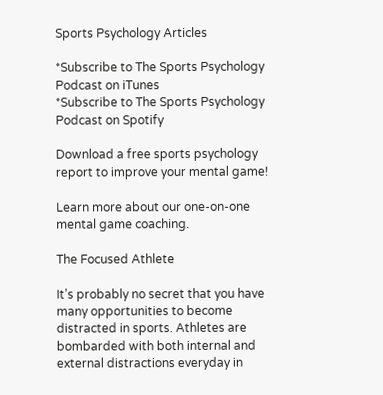Sports Psychology Articles

*Subscribe to The Sports Psychology Podcast on iTunes
*Subscribe to The Sports Psychology Podcast on Spotify

Download a free sports psychology report to improve your mental game!

Learn more about our one-on-one mental game coaching.

The Focused Athlete

It’s probably no secret that you have many opportunities to become distracted in sports. Athletes are bombarded with both internal and external distractions everyday in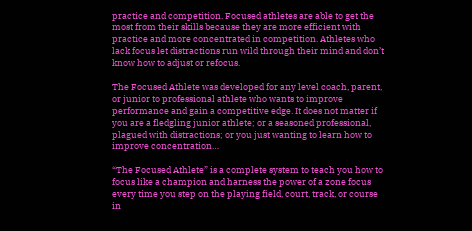practice and competition. Focused athletes are able to get the most from their skills because they are more efficient with practice and more concentrated in competition. Athletes who lack focus let distractions run wild through their mind and don’t know how to adjust or refocus.

The Focused Athlete was developed for any level coach, parent, or junior to professional athlete who wants to improve performance and gain a competitive edge. It does not matter if you are a fledgling junior athlete; or a seasoned professional, plagued with distractions; or you just wanting to learn how to improve concentration…

“The Focused Athlete” is a complete system to teach you how to focus like a champion and harness the power of a zone focus every time you step on the playing field, court, track, or course in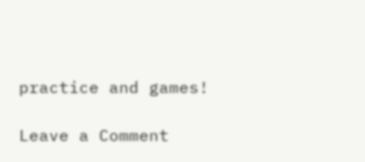practice and games!

Leave a Comment